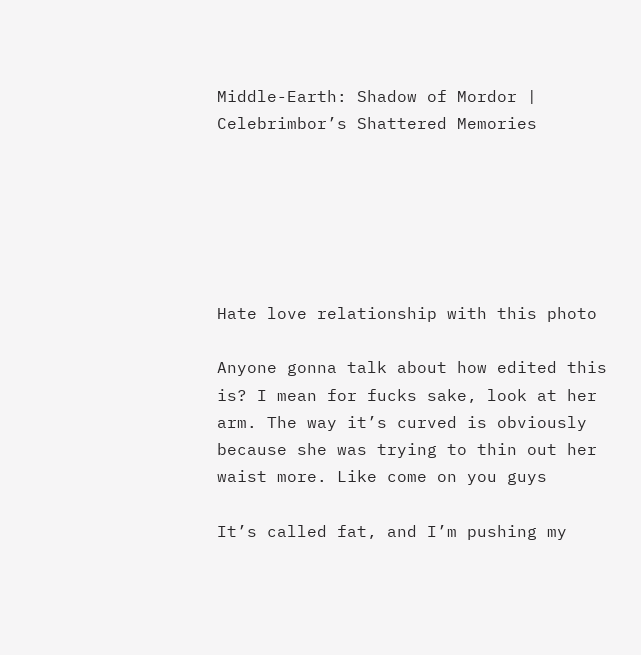Middle-Earth: Shadow of Mordor | Celebrimbor’s Shattered Memories






Hate love relationship with this photo

Anyone gonna talk about how edited this is? I mean for fucks sake, look at her arm. The way it’s curved is obviously because she was trying to thin out her waist more. Like come on you guys

It’s called fat, and I’m pushing my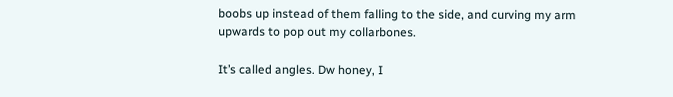boobs up instead of them falling to the side, and curving my arm upwards to pop out my collarbones.

It’s called angles. Dw honey, I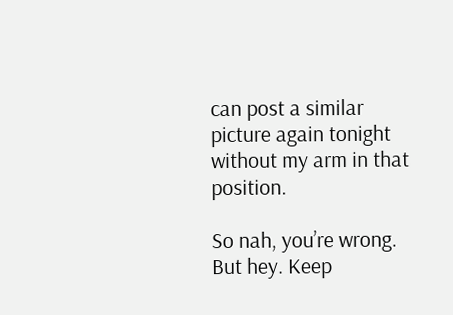can post a similar picture again tonight without my arm in that position.

So nah, you’re wrong. But hey. Keep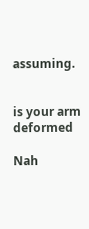assuming.


is your arm deformed

Nah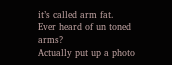it’s called arm fat.
Ever heard of un toned arms?
Actually put up a photo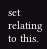set relating to this.